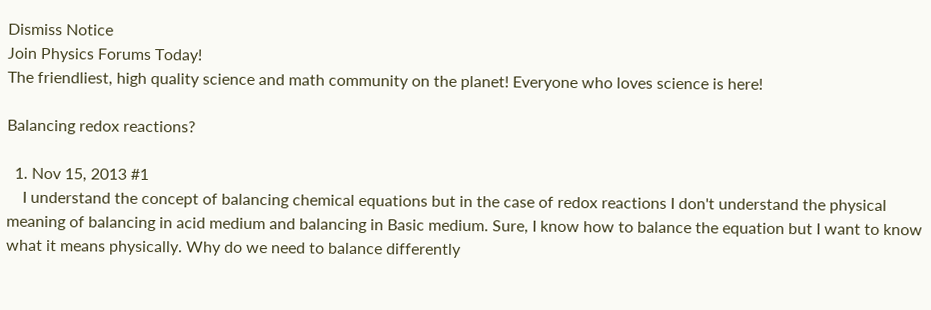Dismiss Notice
Join Physics Forums Today!
The friendliest, high quality science and math community on the planet! Everyone who loves science is here!

Balancing redox reactions?

  1. Nov 15, 2013 #1
    I understand the concept of balancing chemical equations but in the case of redox reactions I don't understand the physical meaning of balancing in acid medium and balancing in Basic medium. Sure, I know how to balance the equation but I want to know what it means physically. Why do we need to balance differently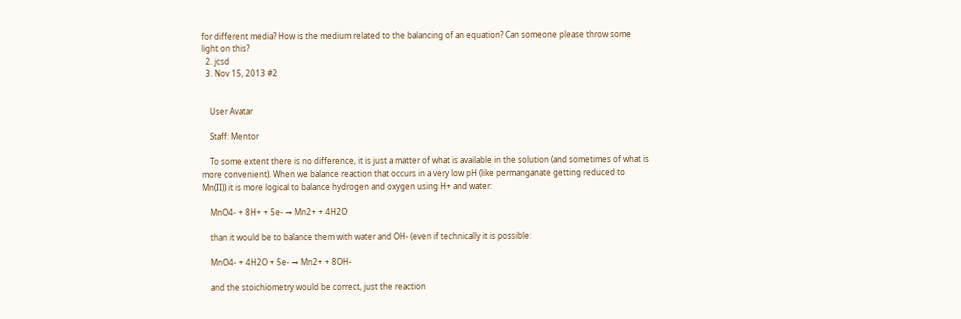for different media? How is the medium related to the balancing of an equation? Can someone please throw some light on this?
  2. jcsd
  3. Nov 15, 2013 #2


    User Avatar

    Staff: Mentor

    To some extent there is no difference, it is just a matter of what is available in the solution (and sometimes of what is more convenient). When we balance reaction that occurs in a very low pH (like permanganate getting reduced to Mn(II)) it is more logical to balance hydrogen and oxygen using H+ and water:

    MnO4- + 8H+ + 5e- → Mn2+ + 4H2O

    than it would be to balance them with water and OH- (even if technically it is possible:

    MnO4- + 4H2O + 5e- → Mn2+ + 8OH-

    and the stoichiometry would be correct, just the reaction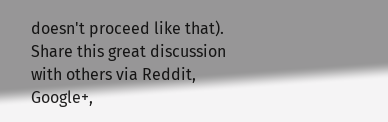doesn't proceed like that).
Share this great discussion with others via Reddit, Google+,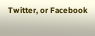Twitter, or Facebook